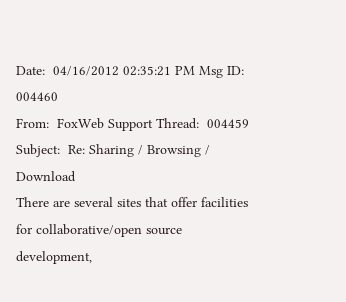Date:  04/16/2012 02:35:21 PM Msg ID:  004460
From:  FoxWeb Support Thread:  004459
Subject:  Re: Sharing / Browsing / Download
There are several sites that offer facilities for collaborative/open source development,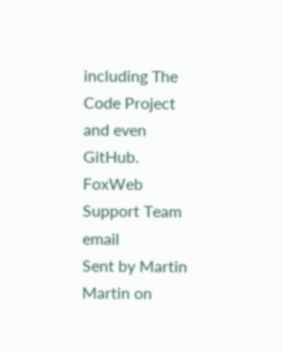including The Code Project and even GitHub.
FoxWeb Support Team email
Sent by Martin Martin on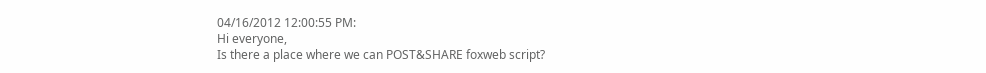04/16/2012 12:00:55 PM:
Hi everyone,
Is there a place where we can POST&SHARE foxweb script?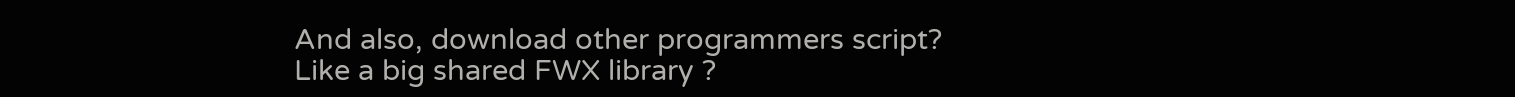And also, download other programmers script?
Like a big shared FWX library ?